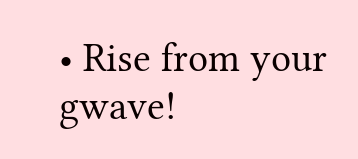• Rise from your gwave!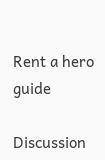Rent a hero guide

Discussion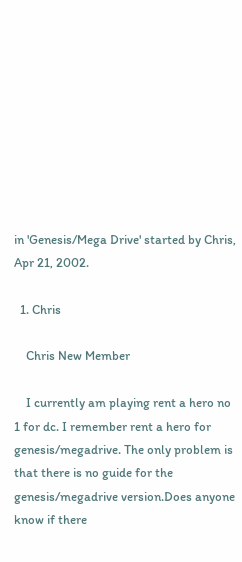in 'Genesis/Mega Drive' started by Chris, Apr 21, 2002.

  1. Chris

    Chris New Member

    I currently am playing rent a hero no 1 for dc. I remember rent a hero for genesis/megadrive. The only problem is that there is no guide for the genesis/megadrive version.Does anyone know if there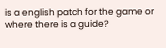is a english patch for the game or where there is a guide?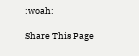:woah:

Share This Page